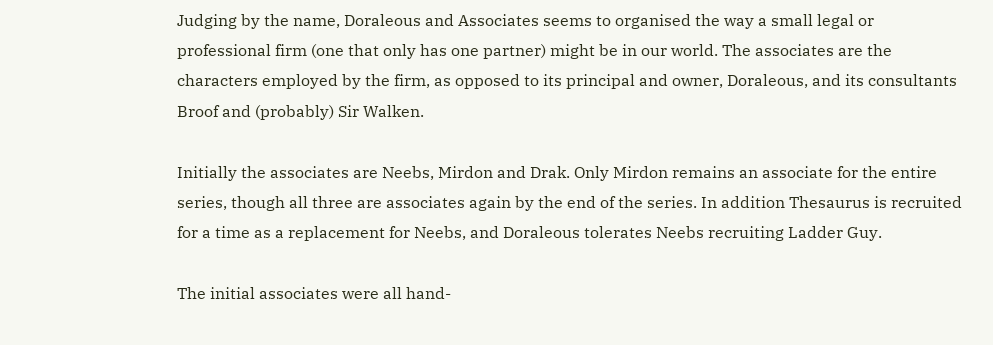Judging by the name, Doraleous and Associates seems to organised the way a small legal or professional firm (one that only has one partner) might be in our world. The associates are the characters employed by the firm, as opposed to its principal and owner, Doraleous, and its consultants Broof and (probably) Sir Walken.

Initially the associates are Neebs, Mirdon and Drak. Only Mirdon remains an associate for the entire series, though all three are associates again by the end of the series. In addition Thesaurus is recruited for a time as a replacement for Neebs, and Doraleous tolerates Neebs recruiting Ladder Guy.

The initial associates were all hand-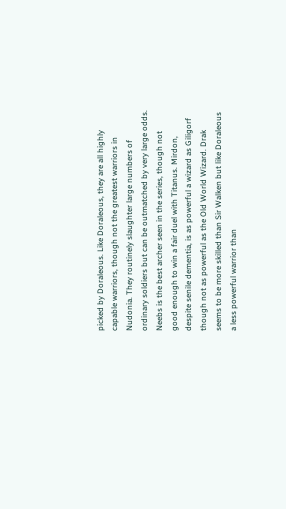picked by Doraleous. Like Doraleous, they are all highly capable warriors, though not the greatest warriors in Nudonia. They routinely slaughter large numbers of ordinary soldiers but can be outmatched by very large odds. Neebs is the best archer seen in the series, though not good enough to win a fair duel with Titanus. Mirdon, despite senile dementia, is as powerful a wizard as Giligorf though not as powerful as the Old World Wizard. Drak seems to be more skilled than Sir Walken but like Doraleous a less powerful warrior than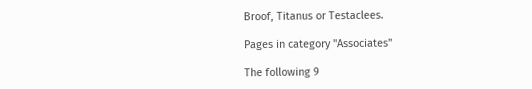Broof, Titanus or Testaclees.

Pages in category "Associates"

The following 9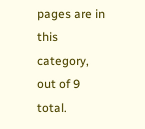pages are in this category, out of 9 total.